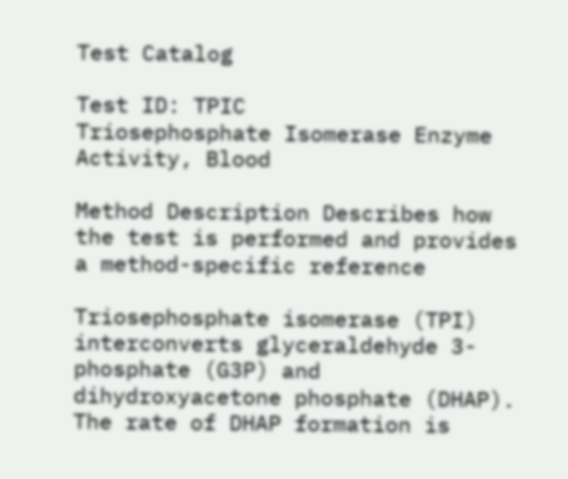Test Catalog

Test ID: TPIC
Triosephosphate Isomerase Enzyme Activity, Blood

Method Description Describes how the test is performed and provides a method-specific reference

Triosephosphate isomerase (TPI) interconverts glyceraldehyde 3-phosphate (G3P) and dihydroxyacetone phosphate (DHAP). The rate of DHAP formation is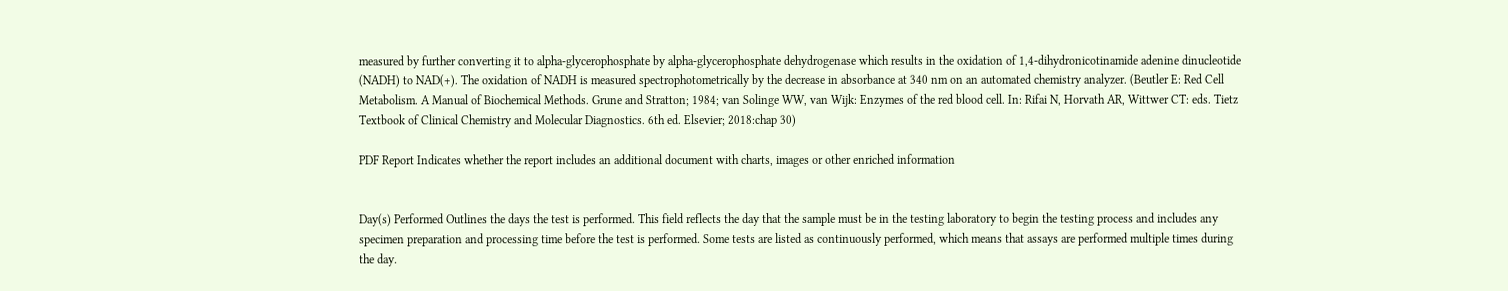measured by further converting it to alpha-glycerophosphate by alpha-glycerophosphate dehydrogenase which results in the oxidation of 1,4-dihydronicotinamide adenine dinucleotide (NADH) to NAD(+). The oxidation of NADH is measured spectrophotometrically by the decrease in absorbance at 340 nm on an automated chemistry analyzer. (Beutler E: Red Cell Metabolism. A Manual of Biochemical Methods. Grune and Stratton; 1984; van Solinge WW, van Wijk: Enzymes of the red blood cell. In: Rifai N, Horvath AR, Wittwer CT: eds. Tietz Textbook of Clinical Chemistry and Molecular Diagnostics. 6th ed. Elsevier; 2018:chap 30)

PDF Report Indicates whether the report includes an additional document with charts, images or other enriched information


Day(s) Performed Outlines the days the test is performed. This field reflects the day that the sample must be in the testing laboratory to begin the testing process and includes any specimen preparation and processing time before the test is performed. Some tests are listed as continuously performed, which means that assays are performed multiple times during the day.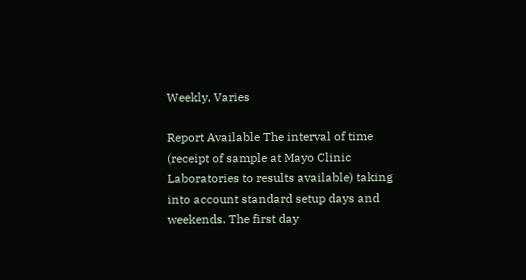Weekly, Varies

Report Available The interval of time (receipt of sample at Mayo Clinic Laboratories to results available) taking into account standard setup days and weekends. The first day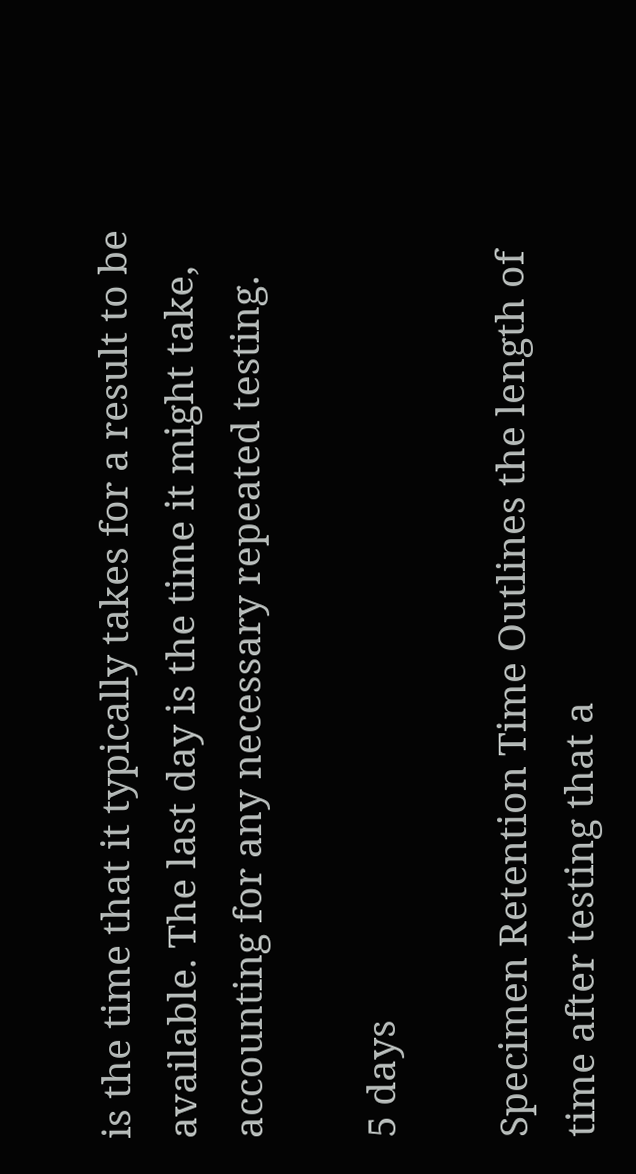is the time that it typically takes for a result to be available. The last day is the time it might take, accounting for any necessary repeated testing.

5 days

Specimen Retention Time Outlines the length of time after testing that a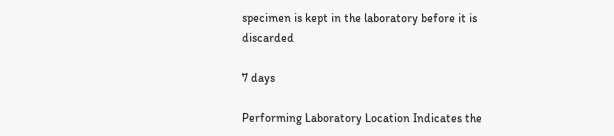specimen is kept in the laboratory before it is discarded

7 days

Performing Laboratory Location Indicates the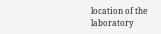location of the laboratory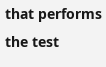that performs the test